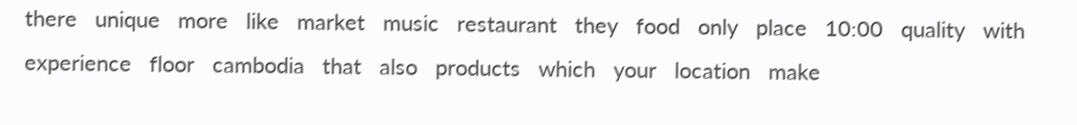there   unique   more   like   market   music   restaurant   they   food   only   place   10:00   quality   with   experience   floor   cambodia   that   also   products   which   your   location   make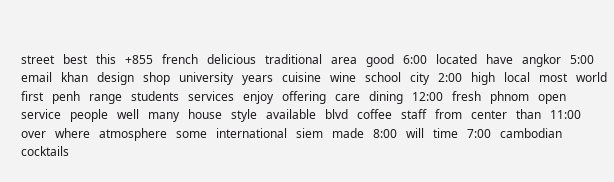street   best   this   +855   french   delicious   traditional   area   good   6:00   located   have   angkor   5:00   email   khan   design   shop   university   years   cuisine   wine   school   city   2:00   high   local   most   world   first   penh   range   students   services   enjoy   offering   care   dining   12:00   fresh   phnom   open   service   people   well   many   house   style   available   blvd   coffee   staff   from   center   than   11:00   over   where   atmosphere   some   international   siem   made   8:00   will   time   7:00   cambodian   cocktails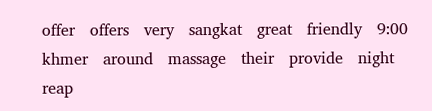offer   offers   very   sangkat   great   friendly   9:00   khmer   around   massage   their   provide   night   reap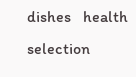dishes   health   selection